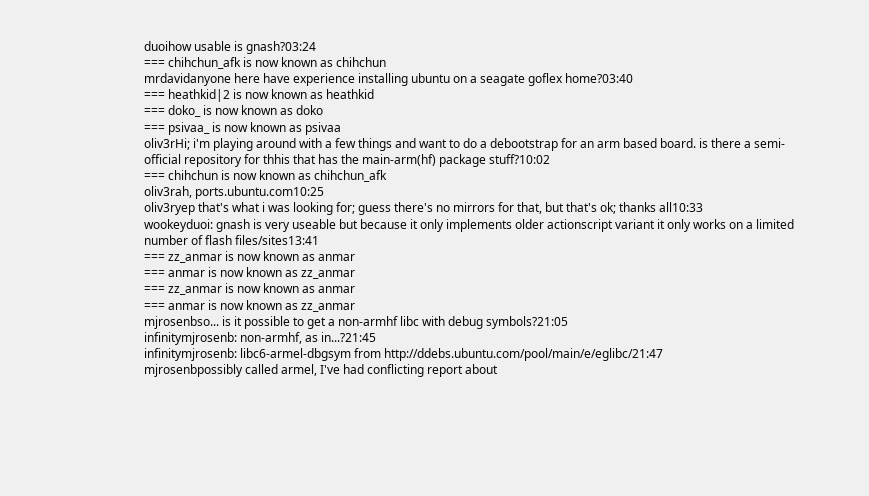duoihow usable is gnash?03:24
=== chihchun_afk is now known as chihchun
mrdavidanyone here have experience installing ubuntu on a seagate goflex home?03:40
=== heathkid|2 is now known as heathkid
=== doko_ is now known as doko
=== psivaa_ is now known as psivaa
oliv3rHi; i'm playing around with a few things and want to do a debootstrap for an arm based board. is there a semi-official repository for thhis that has the main-arm(hf) package stuff?10:02
=== chihchun is now known as chihchun_afk
oliv3rah, ports.ubuntu.com10:25
oliv3ryep that's what i was looking for; guess there's no mirrors for that, but that's ok; thanks all10:33
wookeyduoi: gnash is very useable but because it only implements older actionscript variant it only works on a limited number of flash files/sites13:41
=== zz_anmar is now known as anmar
=== anmar is now known as zz_anmar
=== zz_anmar is now known as anmar
=== anmar is now known as zz_anmar
mjrosenbso... is it possible to get a non-armhf libc with debug symbols?21:05
infinitymjrosenb: non-armhf, as in...?21:45
infinitymjrosenb: libc6-armel-dbgsym from http://ddebs.ubuntu.com/pool/main/e/eglibc/21:47
mjrosenbpossibly called armel, I've had conflicting report about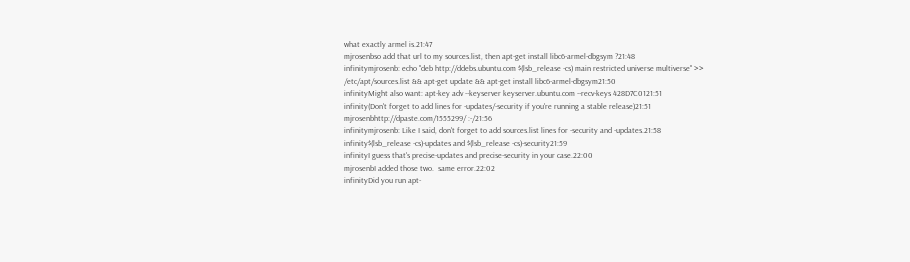what exactly armel is.21:47
mjrosenbso add that url to my sources.list, then apt-get install libc6-armel-dbgsym ?21:48
infinitymjrosenb: echo "deb http://ddebs.ubuntu.com $(lsb_release -cs) main restricted universe multiverse" >> /etc/apt/sources.list && apt-get update && apt-get install libc6-armel-dbgsym21:50
infinityMight also want: apt-key adv --keyserver keyserver.ubuntu.com --recv-keys 428D7C0121:51
infinity(Don't forget to add lines for -updates/-security if you're running a stable release)21:51
mjrosenbhttp://dpaste.com/1555299/ :-/21:56
infinitymjrosenb: Like I said, don't forget to add sources.list lines for -security and -updates.21:58
infinity$(lsb_release -cs)-updates and $(lsb_release -cs)-security21:59
infinityI guess that's precise-updates and precise-security in your case.22:00
mjrosenbI added those two.  same error.22:02
infinityDid you run apt-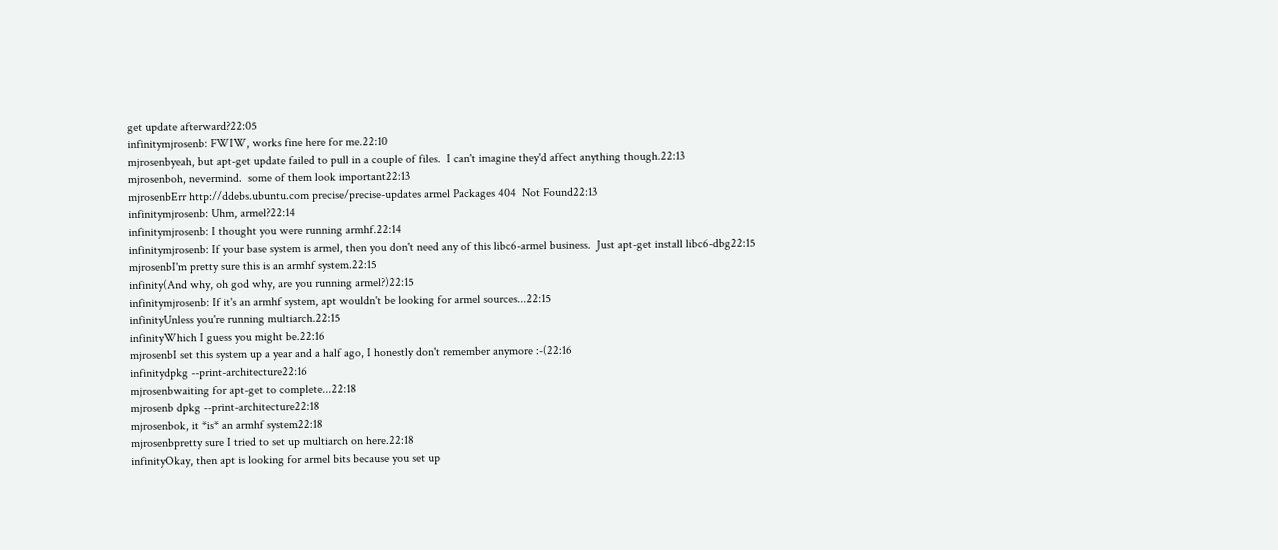get update afterward?22:05
infinitymjrosenb: FWIW, works fine here for me.22:10
mjrosenbyeah, but apt-get update failed to pull in a couple of files.  I can't imagine they'd affect anything though.22:13
mjrosenboh, nevermind.  some of them look important22:13
mjrosenbErr http://ddebs.ubuntu.com precise/precise-updates armel Packages 404  Not Found22:13
infinitymjrosenb: Uhm, armel?22:14
infinitymjrosenb: I thought you were running armhf.22:14
infinitymjrosenb: If your base system is armel, then you don't need any of this libc6-armel business.  Just apt-get install libc6-dbg22:15
mjrosenbI'm pretty sure this is an armhf system.22:15
infinity(And why, oh god why, are you running armel?)22:15
infinitymjrosenb: If it's an armhf system, apt wouldn't be looking for armel sources...22:15
infinityUnless you're running multiarch.22:15
infinityWhich I guess you might be.22:16
mjrosenbI set this system up a year and a half ago, I honestly don't remember anymore :-(22:16
infinitydpkg --print-architecture22:16
mjrosenbwaiting for apt-get to complete...22:18
mjrosenb dpkg --print-architecture22:18
mjrosenbok, it *is* an armhf system22:18
mjrosenbpretty sure I tried to set up multiarch on here.22:18
infinityOkay, then apt is looking for armel bits because you set up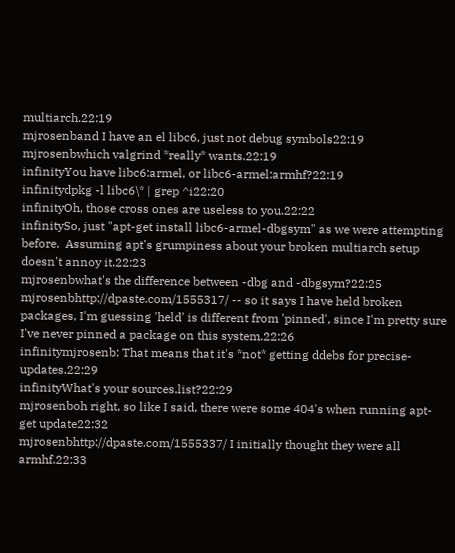multiarch.22:19
mjrosenband I have an el libc6, just not debug symbols22:19
mjrosenbwhich valgrind *really* wants.22:19
infinityYou have libc6:armel, or libc6-armel:armhf?22:19
infinitydpkg -l libc6\* | grep ^i22:20
infinityOh, those cross ones are useless to you.22:22
infinitySo, just "apt-get install libc6-armel-dbgsym" as we were attempting before.  Assuming apt's grumpiness about your broken multiarch setup doesn't annoy it.22:23
mjrosenbwhat's the difference between -dbg and -dbgsym?22:25
mjrosenbhttp://dpaste.com/1555317/ -- so it says I have held broken packages, I'm guessing 'held' is different from 'pinned', since I'm pretty sure I've never pinned a package on this system.22:26
infinitymjrosenb: That means that it's *not* getting ddebs for precise-updates.22:29
infinityWhat's your sources.list?22:29
mjrosenboh right, so like I said, there were some 404's when running apt-get update22:32
mjrosenbhttp://dpaste.com/1555337/ I initially thought they were all armhf.22:33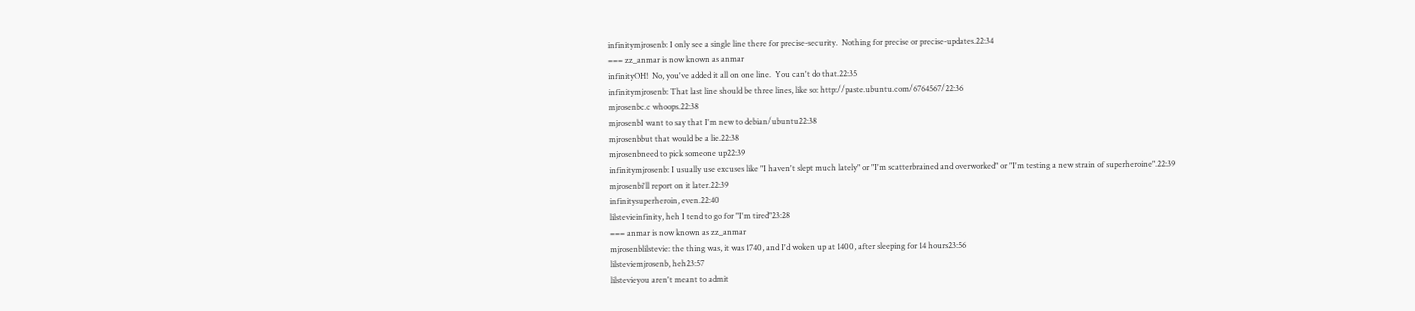infinitymjrosenb: I only see a single line there for precise-security.  Nothing for precise or precise-updates.22:34
=== zz_anmar is now known as anmar
infinityOH!  No, you've added it all on one line.  You can't do that.22:35
infinitymjrosenb: That last line should be three lines, like so: http://paste.ubuntu.com/6764567/22:36
mjrosenbc.c whoops.22:38
mjrosenbI want to say that I'm new to debian/ubuntu22:38
mjrosenbbut that would be a lie.22:38
mjrosenbneed to pick someone up22:39
infinitymjrosenb: I usually use excuses like "I haven't slept much lately" or "I'm scatterbrained and overworked" or "I'm testing a new strain of superheroine".22:39
mjrosenbi'll report on it later.22:39
infinitysuperheroin, even.22:40
lilstevieinfinity, heh I tend to go for "I'm tired"23:28
=== anmar is now known as zz_anmar
mjrosenblilstevie: the thing was, it was 1740, and I'd woken up at 1400, after sleeping for 14 hours23:56
lilsteviemjrosenb, heh23:57
lilstevieyou aren't meant to admit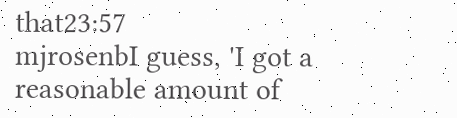that23:57
mjrosenbI guess, 'I got a reasonable amount of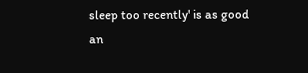sleep too recently' is as good an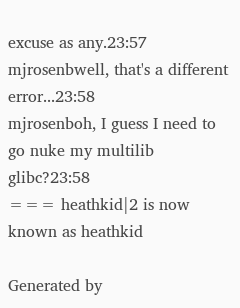excuse as any.23:57
mjrosenbwell, that's a different error...23:58
mjrosenboh, I guess I need to go nuke my multilib glibc?23:58
=== heathkid|2 is now known as heathkid

Generated by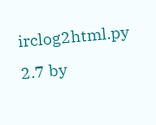irclog2html.py 2.7 by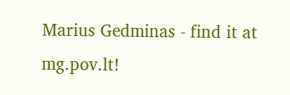Marius Gedminas - find it at mg.pov.lt!